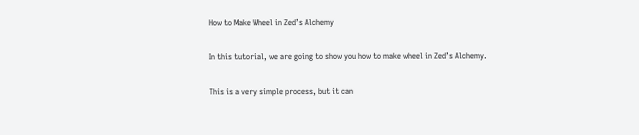How to Make Wheel in Zed’s Alchemy

In this tutorial, we are going to show you how to make wheel in Zed’s Alchemy.

This is a very simple process, but it can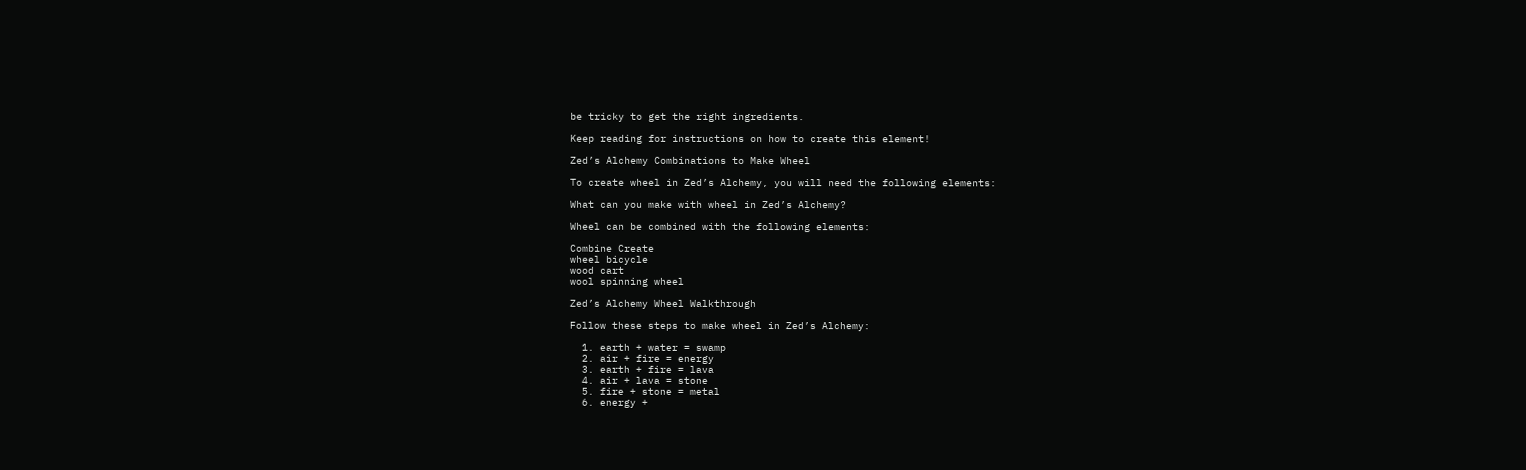be tricky to get the right ingredients.

Keep reading for instructions on how to create this element!

Zed’s Alchemy Combinations to Make Wheel

To create wheel in Zed’s Alchemy, you will need the following elements:

What can you make with wheel in Zed’s Alchemy?

Wheel can be combined with the following elements:

Combine Create
wheel bicycle
wood cart
wool spinning wheel

Zed’s Alchemy Wheel Walkthrough

Follow these steps to make wheel in Zed’s Alchemy:

  1. earth + water = swamp
  2. air + fire = energy
  3. earth + fire = lava
  4. air + lava = stone
  5. fire + stone = metal
  6. energy +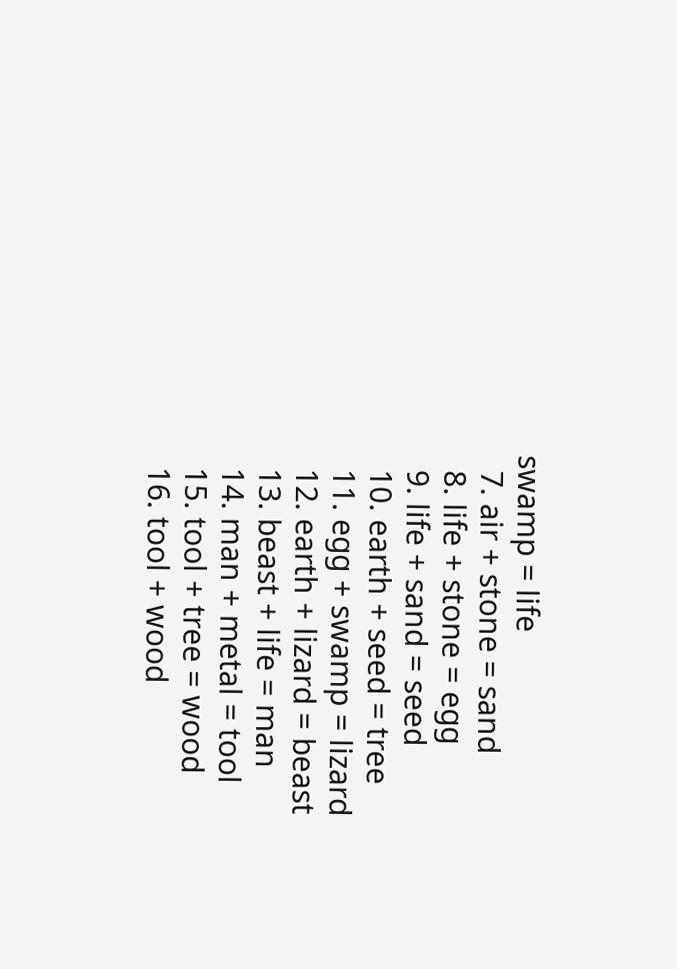swamp = life
  7. air + stone = sand
  8. life + stone = egg
  9. life + sand = seed
  10. earth + seed = tree
  11. egg + swamp = lizard
  12. earth + lizard = beast
  13. beast + life = man
  14. man + metal = tool
  15. tool + tree = wood
  16. tool + wood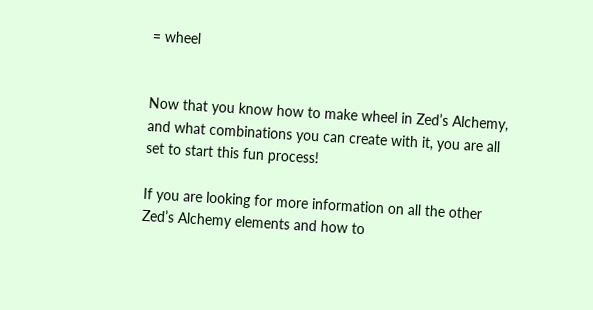= wheel


Now that you know how to make wheel in Zed’s Alchemy, and what combinations you can create with it, you are all set to start this fun process!

If you are looking for more information on all the other Zed’s Alchemy elements and how to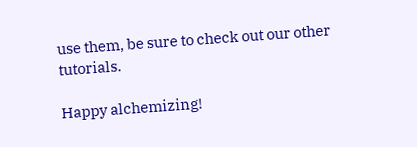use them, be sure to check out our other tutorials.

Happy alchemizing!